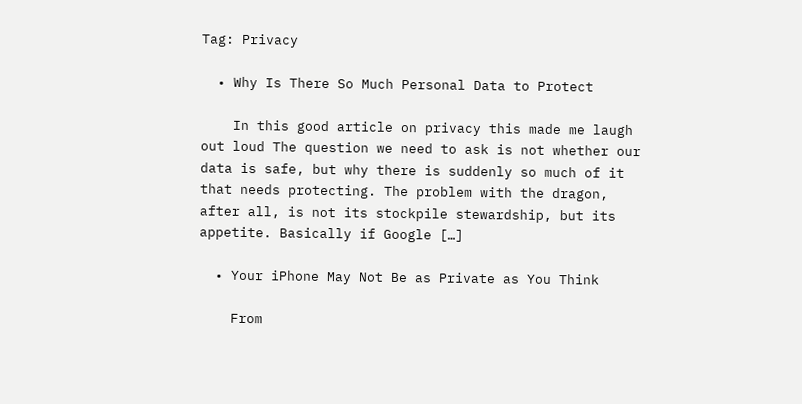Tag: Privacy

  • Why Is There So Much Personal Data to Protect

    In this good article on privacy this made me laugh out loud The question we need to ask is not whether our data is safe, but why there is suddenly so much of it that needs protecting. The problem with the dragon, after all, is not its stockpile stewardship, but its appetite. Basically if Google […]

  • Your iPhone May Not Be as Private as You Think

    From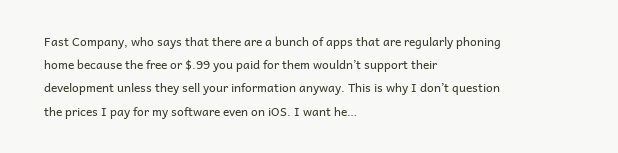Fast Company, who says that there are a bunch of apps that are regularly phoning home because the free or $.99 you paid for them wouldn’t support their development unless they sell your information anyway. This is why I don’t question the prices I pay for my software even on iOS. I want he…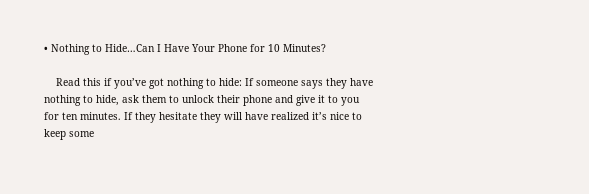• Nothing to Hide…Can I Have Your Phone for 10 Minutes?

    Read this if you’ve got nothing to hide: If someone says they have nothing to hide, ask them to unlock their phone and give it to you for ten minutes. If they hesitate they will have realized it’s nice to keep some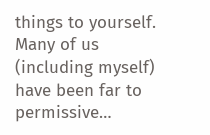things to yourself. Many of us (including myself) have been far to permissive…